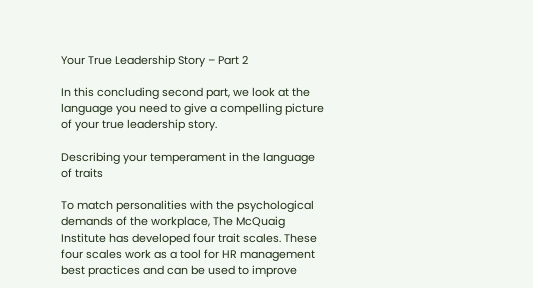Your True Leadership Story – Part 2

In this concluding second part, we look at the language you need to give a compelling picture of your true leadership story.

Describing your temperament in the language of traits

To match personalities with the psychological demands of the workplace, The McQuaig Institute has developed four trait scales. These four scales work as a tool for HR management best practices and can be used to improve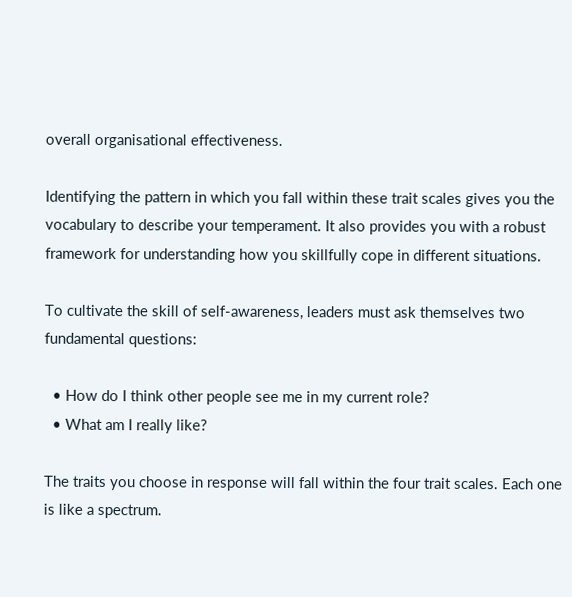overall organisational effectiveness.

Identifying the pattern in which you fall within these trait scales gives you the vocabulary to describe your temperament. It also provides you with a robust framework for understanding how you skillfully cope in different situations.

To cultivate the skill of self-awareness, leaders must ask themselves two fundamental questions:

  • How do I think other people see me in my current role?
  • What am I really like?

The traits you choose in response will fall within the four trait scales. Each one is like a spectrum.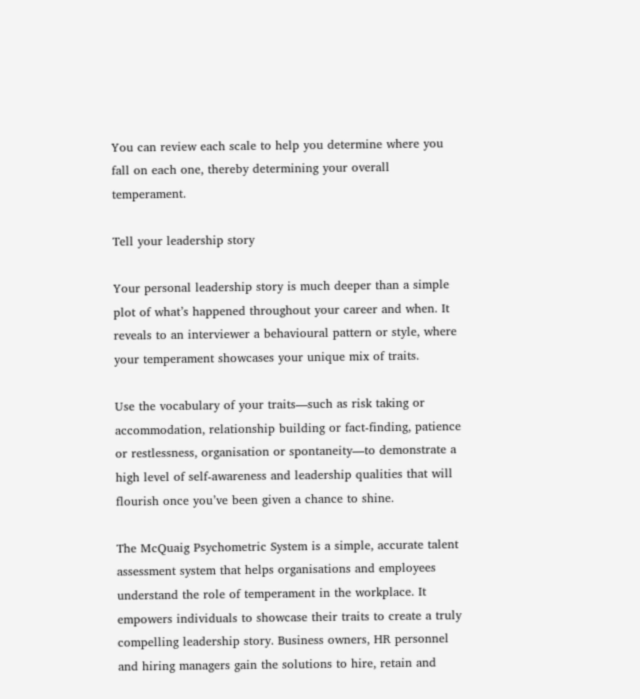You can review each scale to help you determine where you fall on each one, thereby determining your overall temperament.

Tell your leadership story

Your personal leadership story is much deeper than a simple plot of what’s happened throughout your career and when. It reveals to an interviewer a behavioural pattern or style, where your temperament showcases your unique mix of traits.

Use the vocabulary of your traits—such as risk taking or accommodation, relationship building or fact-finding, patience or restlessness, organisation or spontaneity—to demonstrate a high level of self-awareness and leadership qualities that will flourish once you’ve been given a chance to shine.

The McQuaig Psychometric System is a simple, accurate talent assessment system that helps organisations and employees understand the role of temperament in the workplace. It empowers individuals to showcase their traits to create a truly compelling leadership story. Business owners, HR personnel and hiring managers gain the solutions to hire, retain and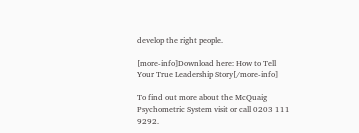develop the right people.

[more-info]Download here: How to Tell Your True Leadership Story[/more-info]

To find out more about the McQuaig Psychometric System visit or call 0203 111 9292.